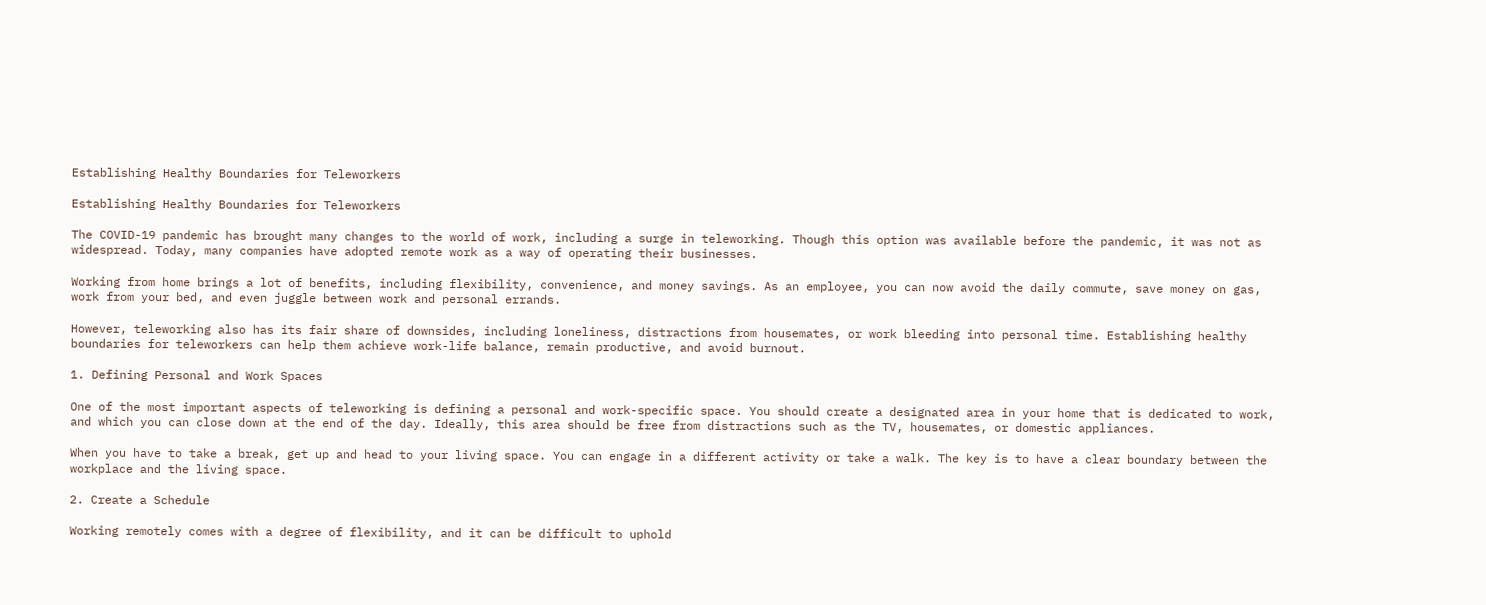Establishing Healthy Boundaries for Teleworkers

Establishing Healthy Boundaries for Teleworkers

The COVID-19 pandemic has brought many changes to the world of work, including a surge in teleworking. Though this option was available before the pandemic, it was not as widespread. Today, many companies have adopted remote work as a way of operating their businesses.

Working from home brings a lot of benefits, including flexibility, convenience, and money savings. As an employee, you can now avoid the daily commute, save money on gas, work from your bed, and even juggle between work and personal errands.

However, teleworking also has its fair share of downsides, including loneliness, distractions from housemates, or work bleeding into personal time. Establishing healthy boundaries for teleworkers can help them achieve work-life balance, remain productive, and avoid burnout.

1. Defining Personal and Work Spaces

One of the most important aspects of teleworking is defining a personal and work-specific space. You should create a designated area in your home that is dedicated to work, and which you can close down at the end of the day. Ideally, this area should be free from distractions such as the TV, housemates, or domestic appliances.

When you have to take a break, get up and head to your living space. You can engage in a different activity or take a walk. The key is to have a clear boundary between the workplace and the living space.

2. Create a Schedule

Working remotely comes with a degree of flexibility, and it can be difficult to uphold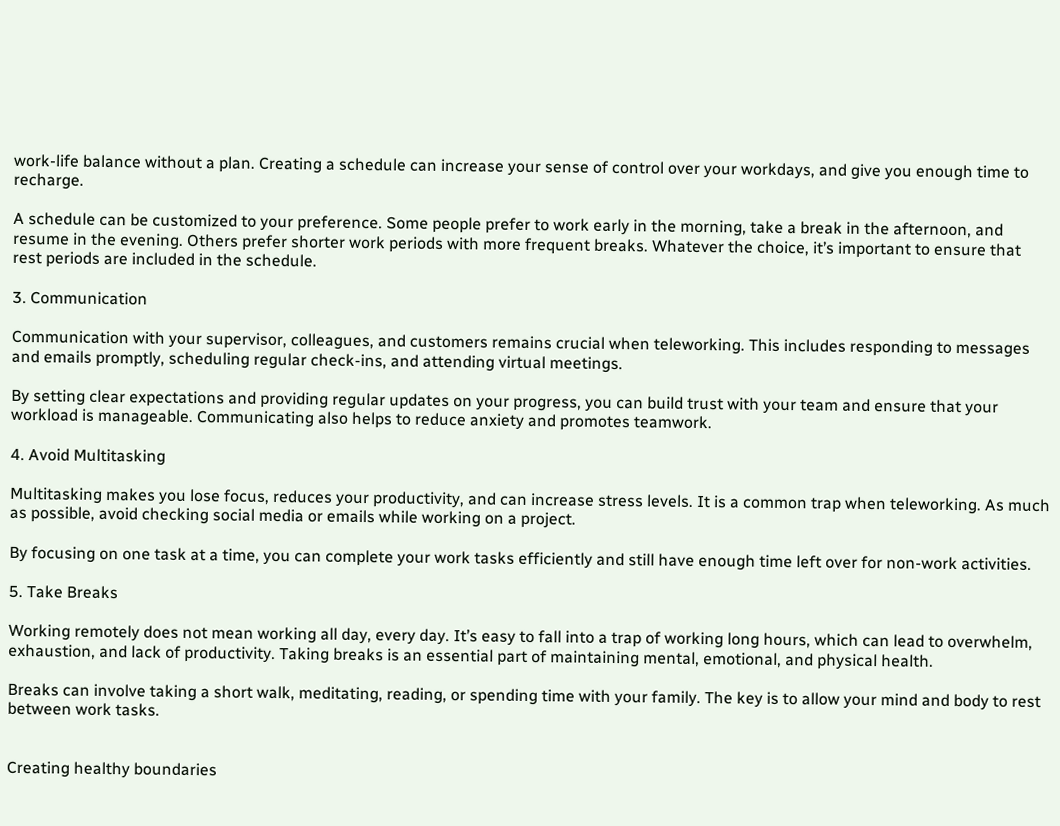work-life balance without a plan. Creating a schedule can increase your sense of control over your workdays, and give you enough time to recharge.

A schedule can be customized to your preference. Some people prefer to work early in the morning, take a break in the afternoon, and resume in the evening. Others prefer shorter work periods with more frequent breaks. Whatever the choice, it’s important to ensure that rest periods are included in the schedule.

3. Communication

Communication with your supervisor, colleagues, and customers remains crucial when teleworking. This includes responding to messages and emails promptly, scheduling regular check-ins, and attending virtual meetings.

By setting clear expectations and providing regular updates on your progress, you can build trust with your team and ensure that your workload is manageable. Communicating also helps to reduce anxiety and promotes teamwork.

4. Avoid Multitasking

Multitasking makes you lose focus, reduces your productivity, and can increase stress levels. It is a common trap when teleworking. As much as possible, avoid checking social media or emails while working on a project.

By focusing on one task at a time, you can complete your work tasks efficiently and still have enough time left over for non-work activities.

5. Take Breaks

Working remotely does not mean working all day, every day. It’s easy to fall into a trap of working long hours, which can lead to overwhelm, exhaustion, and lack of productivity. Taking breaks is an essential part of maintaining mental, emotional, and physical health.

Breaks can involve taking a short walk, meditating, reading, or spending time with your family. The key is to allow your mind and body to rest between work tasks.


Creating healthy boundaries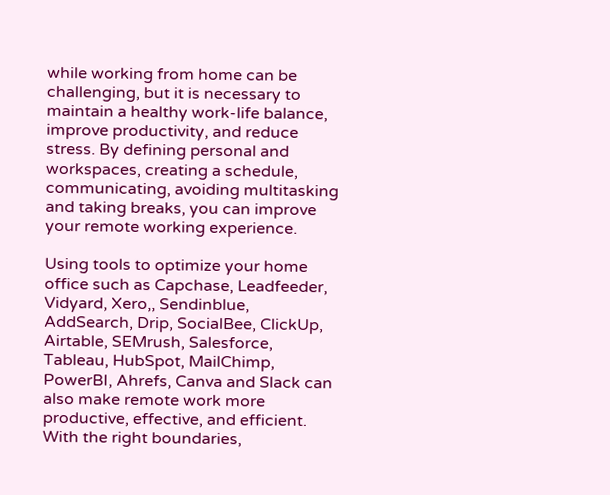while working from home can be challenging, but it is necessary to maintain a healthy work-life balance, improve productivity, and reduce stress. By defining personal and workspaces, creating a schedule, communicating, avoiding multitasking and taking breaks, you can improve your remote working experience.

Using tools to optimize your home office such as Capchase, Leadfeeder, Vidyard, Xero,, Sendinblue, AddSearch, Drip, SocialBee, ClickUp, Airtable, SEMrush, Salesforce, Tableau, HubSpot, MailChimp, PowerBI, Ahrefs, Canva and Slack can also make remote work more productive, effective, and efficient. With the right boundaries,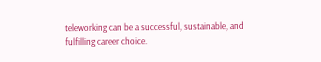teleworking can be a successful, sustainable, and fulfilling career choice.